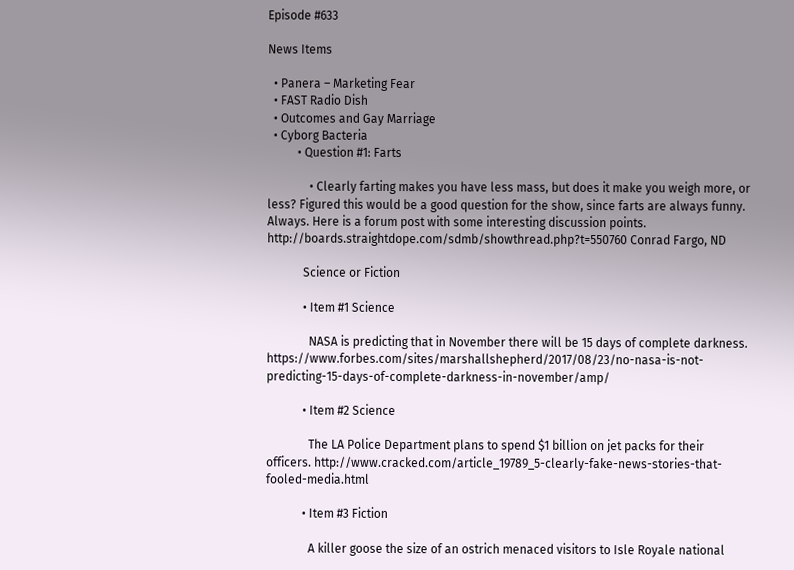Episode #633

News Items

  • Panera – Marketing Fear
  • FAST Radio Dish
  • Outcomes and Gay Marriage
  • Cyborg Bacteria
          • Question #1: Farts

              • Clearly farting makes you have less mass, but does it make you weigh more, or less? Figured this would be a good question for the show, since farts are always funny. Always. Here is a forum post with some interesting discussion points. http://boards.straightdope.com/sdmb/showthread.php?t=550760 Conrad Fargo, ND

            Science or Fiction

            • Item #1 Science

              NASA is predicting that in November there will be 15 days of complete darkness. https://www.forbes.com/sites/marshallshepherd/2017/08/23/no-nasa-is-not-predicting-15-days-of-complete-darkness-in-november/amp/

            • Item #2 Science

              The LA Police Department plans to spend $1 billion on jet packs for their officers. http://www.cracked.com/article_19789_5-clearly-fake-news-stories-that-fooled-media.html

            • Item #3 Fiction

              A killer goose the size of an ostrich menaced visitors to Isle Royale national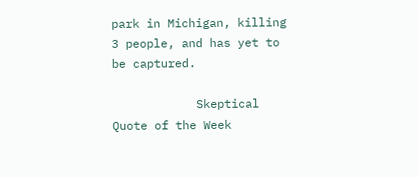park in Michigan, killing 3 people, and has yet to be captured.

            Skeptical Quote of the Week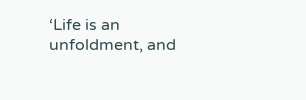‘Life is an unfoldment, and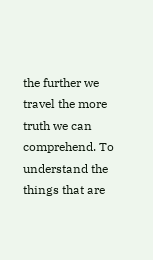the further we travel the more truth we can comprehend. To understand the things that are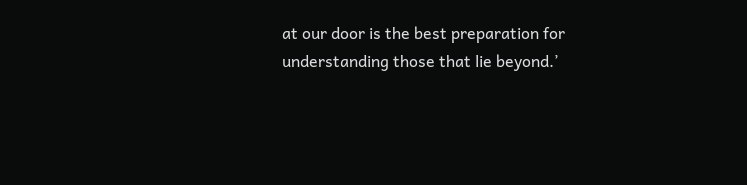at our door is the best preparation for understanding those that lie beyond.’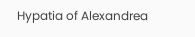Hypatia of Alexandrea